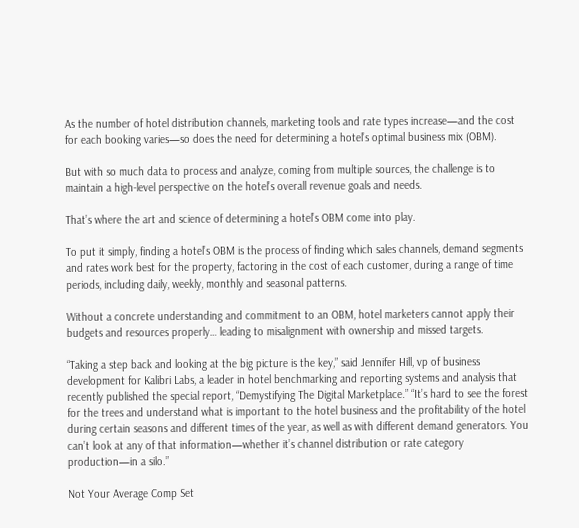As the number of hotel distribution channels, marketing tools and rate types increase—and the cost for each booking varies—so does the need for determining a hotel’s optimal business mix (OBM).

But with so much data to process and analyze, coming from multiple sources, the challenge is to maintain a high-level perspective on the hotel’s overall revenue goals and needs.

That’s where the art and science of determining a hotel’s OBM come into play.

To put it simply, finding a hotel’s OBM is the process of finding which sales channels, demand segments and rates work best for the property, factoring in the cost of each customer, during a range of time periods, including daily, weekly, monthly and seasonal patterns.

Without a concrete understanding and commitment to an OBM, hotel marketers cannot apply their budgets and resources properly… leading to misalignment with ownership and missed targets.

“Taking a step back and looking at the big picture is the key,” said Jennifer Hill, vp of business development for Kalibri Labs, a leader in hotel benchmarking and reporting systems and analysis that recently published the special report, “Demystifying The Digital Marketplace.” “It’s hard to see the forest for the trees and understand what is important to the hotel business and the profitability of the hotel during certain seasons and different times of the year, as well as with different demand generators. You can’t look at any of that information—whether it’s channel distribution or rate category production—in a silo.”

Not Your Average Comp Set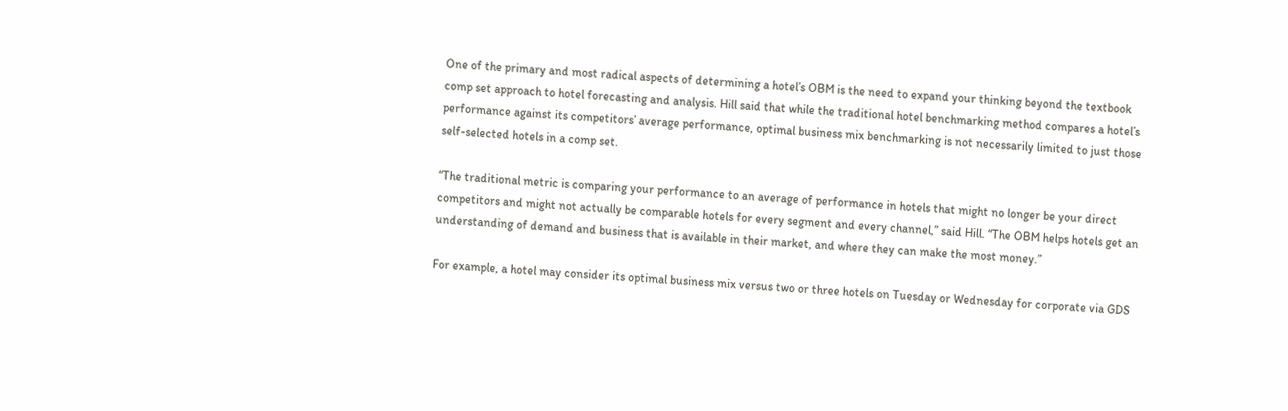One of the primary and most radical aspects of determining a hotel’s OBM is the need to expand your thinking beyond the textbook comp set approach to hotel forecasting and analysis. Hill said that while the traditional hotel benchmarking method compares a hotel’s performance against its competitors’ average performance, optimal business mix benchmarking is not necessarily limited to just those self-selected hotels in a comp set.

“The traditional metric is comparing your performance to an average of performance in hotels that might no longer be your direct competitors and might not actually be comparable hotels for every segment and every channel,” said Hill. “The OBM helps hotels get an understanding of demand and business that is available in their market, and where they can make the most money.”

For example, a hotel may consider its optimal business mix versus two or three hotels on Tuesday or Wednesday for corporate via GDS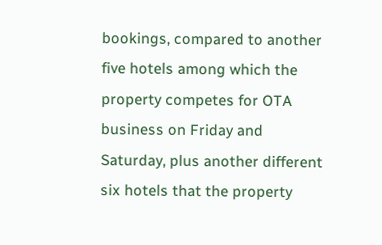bookings, compared to another five hotels among which the property competes for OTA business on Friday and Saturday, plus another different six hotels that the property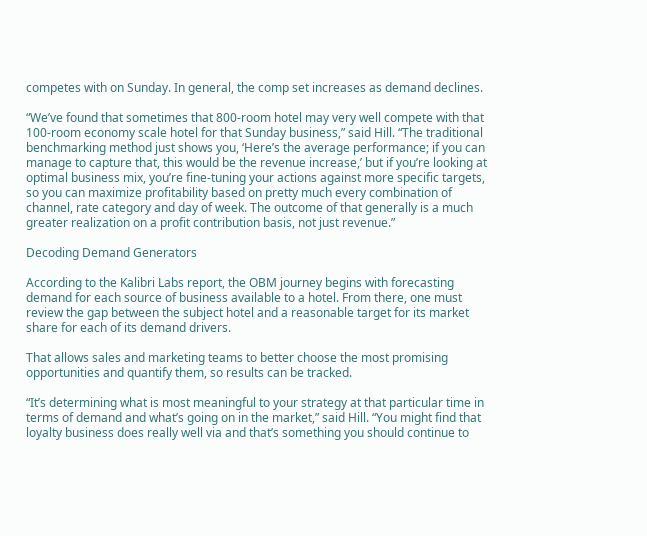competes with on Sunday. In general, the comp set increases as demand declines.

“We’ve found that sometimes that 800-room hotel may very well compete with that 100-room economy scale hotel for that Sunday business,” said Hill. “The traditional benchmarking method just shows you, ‘Here’s the average performance; if you can manage to capture that, this would be the revenue increase,’ but if you’re looking at optimal business mix, you’re fine-tuning your actions against more specific targets, so you can maximize profitability based on pretty much every combination of channel, rate category and day of week. The outcome of that generally is a much greater realization on a profit contribution basis, not just revenue.”

Decoding Demand Generators

According to the Kalibri Labs report, the OBM journey begins with forecasting demand for each source of business available to a hotel. From there, one must review the gap between the subject hotel and a reasonable target for its market share for each of its demand drivers.

That allows sales and marketing teams to better choose the most promising opportunities and quantify them, so results can be tracked.

“It’s determining what is most meaningful to your strategy at that particular time in terms of demand and what’s going on in the market,” said Hill. “You might find that loyalty business does really well via and that’s something you should continue to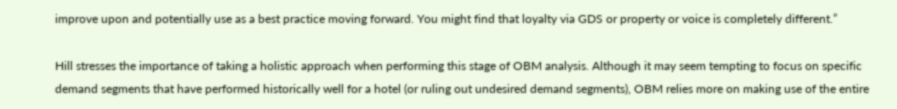improve upon and potentially use as a best practice moving forward. You might find that loyalty via GDS or property or voice is completely different.”

Hill stresses the importance of taking a holistic approach when performing this stage of OBM analysis. Although it may seem tempting to focus on specific demand segments that have performed historically well for a hotel (or ruling out undesired demand segments), OBM relies more on making use of the entire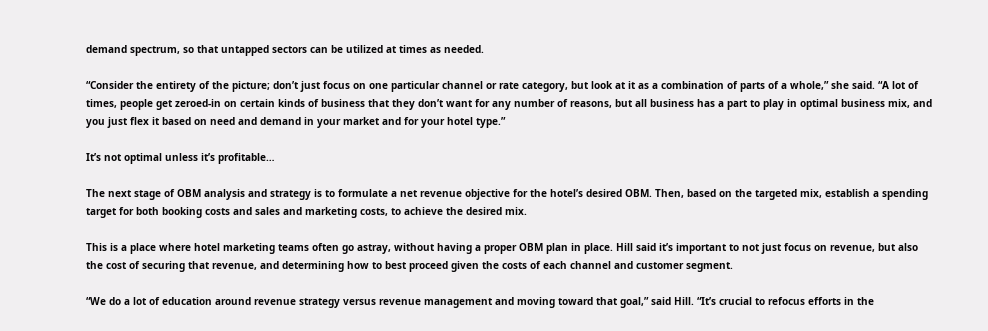demand spectrum, so that untapped sectors can be utilized at times as needed.

“Consider the entirety of the picture; don’t just focus on one particular channel or rate category, but look at it as a combination of parts of a whole,” she said. “A lot of times, people get zeroed-in on certain kinds of business that they don’t want for any number of reasons, but all business has a part to play in optimal business mix, and you just flex it based on need and demand in your market and for your hotel type.”

It’s not optimal unless it’s profitable…

The next stage of OBM analysis and strategy is to formulate a net revenue objective for the hotel’s desired OBM. Then, based on the targeted mix, establish a spending target for both booking costs and sales and marketing costs, to achieve the desired mix.

This is a place where hotel marketing teams often go astray, without having a proper OBM plan in place. Hill said it’s important to not just focus on revenue, but also the cost of securing that revenue, and determining how to best proceed given the costs of each channel and customer segment.

“We do a lot of education around revenue strategy versus revenue management and moving toward that goal,” said Hill. “It’s crucial to refocus efforts in the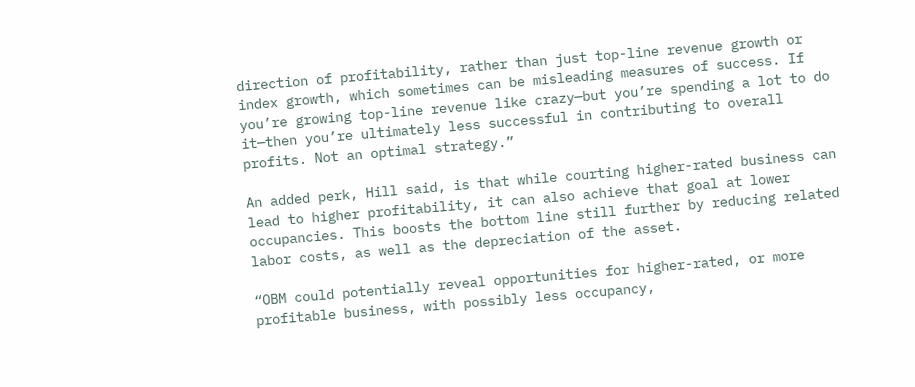direction of profitability, rather than just top-line revenue growth or index growth, which sometimes can be misleading measures of success. If you’re growing top-line revenue like crazy—but you’re spending a lot to do it—then you’re ultimately less successful in contributing to overall profits. Not an optimal strategy.”

An added perk, Hill said, is that while courting higher-rated business can lead to higher profitability, it can also achieve that goal at lower occupancies. This boosts the bottom line still further by reducing related labor costs, as well as the depreciation of the asset.

“OBM could potentially reveal opportunities for higher-rated, or more profitable business, with possibly less occupancy,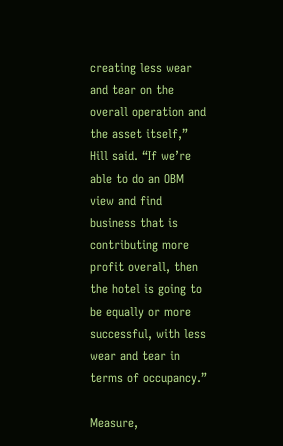creating less wear and tear on the overall operation and the asset itself,” Hill said. “If we’re able to do an OBM view and find business that is contributing more profit overall, then the hotel is going to be equally or more successful, with less wear and tear in terms of occupancy.”

Measure,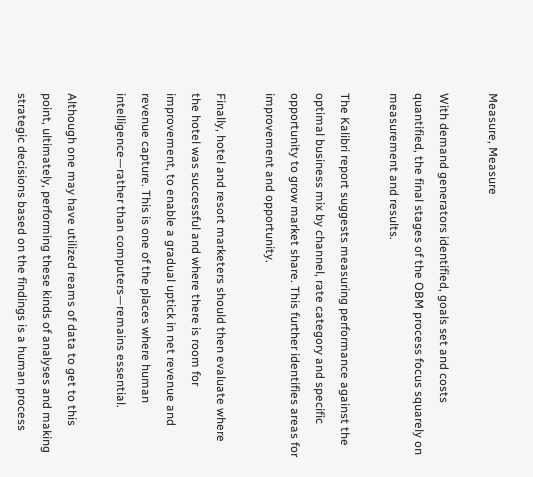Measure, Measure

With demand generators identified, goals set and costs quantified, the final stages of the OBM process focus squarely on measurement and results.

The Kalibri report suggests measuring performance against the optimal business mix by channel, rate category and specific opportunity to grow market share. This further identifies areas for improvement and opportunity.

Finally, hotel and resort marketers should then evaluate where the hotel was successful and where there is room for improvement, to enable a gradual uptick in net revenue and revenue capture. This is one of the places where human intelligence—rather than computers—remains essential.

Although one may have utilized reams of data to get to this point, ultimately, performing these kinds of analyses and making strategic decisions based on the findings is a human process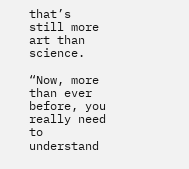that’s still more art than science.

“Now, more than ever before, you really need to understand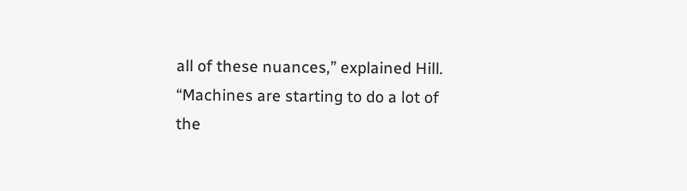all of these nuances,” explained Hill. “Machines are starting to do a lot of the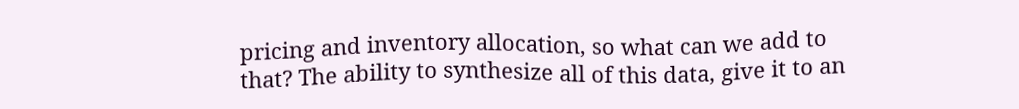pricing and inventory allocation, so what can we add to that? The ability to synthesize all of this data, give it to an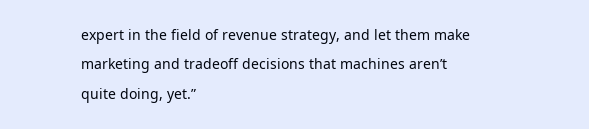expert in the field of revenue strategy, and let them make marketing and tradeoff decisions that machines aren’t quite doing, yet.”